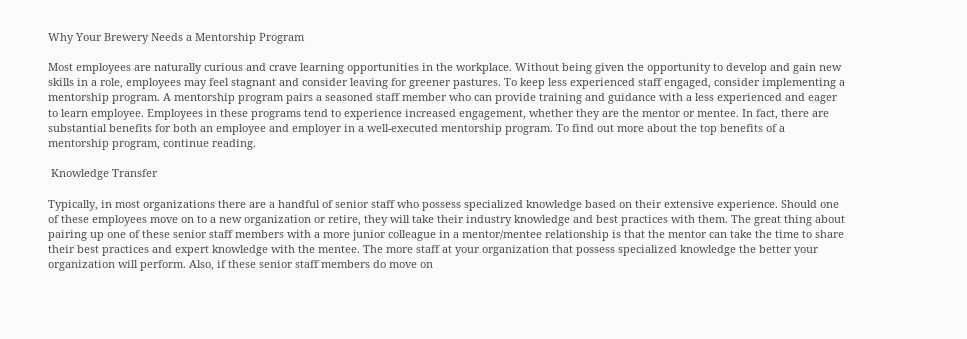Why Your Brewery Needs a Mentorship Program

Most employees are naturally curious and crave learning opportunities in the workplace. Without being given the opportunity to develop and gain new skills in a role, employees may feel stagnant and consider leaving for greener pastures. To keep less experienced staff engaged, consider implementing a mentorship program. A mentorship program pairs a seasoned staff member who can provide training and guidance with a less experienced and eager to learn employee. Employees in these programs tend to experience increased engagement, whether they are the mentor or mentee. In fact, there are substantial benefits for both an employee and employer in a well-executed mentorship program. To find out more about the top benefits of a mentorship program, continue reading.

 Knowledge Transfer

Typically, in most organizations there are a handful of senior staff who possess specialized knowledge based on their extensive experience. Should one of these employees move on to a new organization or retire, they will take their industry knowledge and best practices with them. The great thing about pairing up one of these senior staff members with a more junior colleague in a mentor/mentee relationship is that the mentor can take the time to share their best practices and expert knowledge with the mentee. The more staff at your organization that possess specialized knowledge the better your organization will perform. Also, if these senior staff members do move on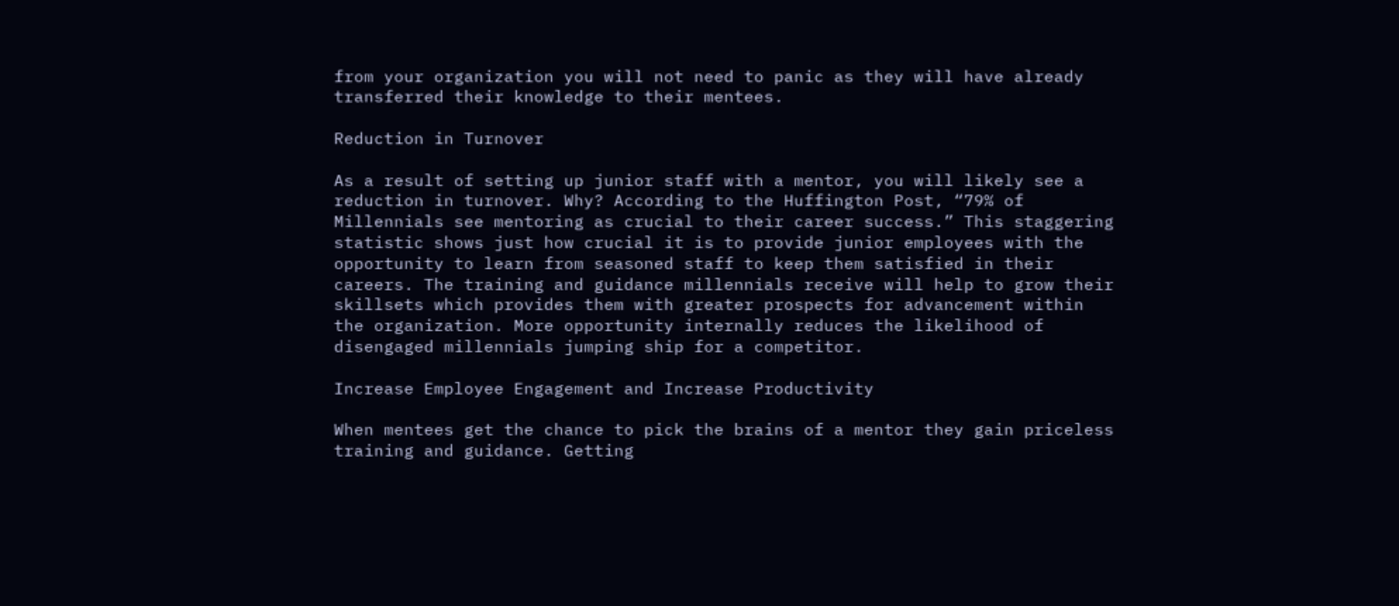from your organization you will not need to panic as they will have already transferred their knowledge to their mentees.

Reduction in Turnover

As a result of setting up junior staff with a mentor, you will likely see a reduction in turnover. Why? According to the Huffington Post, “79% of Millennials see mentoring as crucial to their career success.” This staggering statistic shows just how crucial it is to provide junior employees with the opportunity to learn from seasoned staff to keep them satisfied in their careers. The training and guidance millennials receive will help to grow their skillsets which provides them with greater prospects for advancement within the organization. More opportunity internally reduces the likelihood of disengaged millennials jumping ship for a competitor.

Increase Employee Engagement and Increase Productivity

When mentees get the chance to pick the brains of a mentor they gain priceless training and guidance. Getting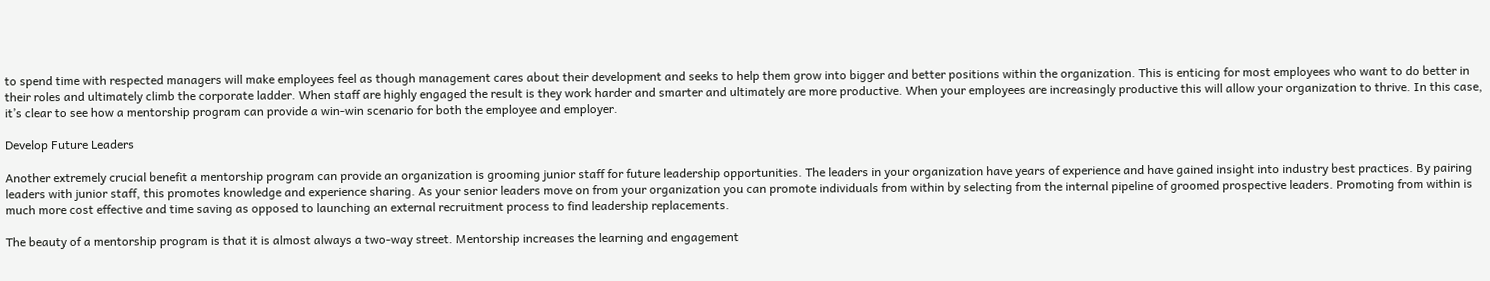to spend time with respected managers will make employees feel as though management cares about their development and seeks to help them grow into bigger and better positions within the organization. This is enticing for most employees who want to do better in their roles and ultimately climb the corporate ladder. When staff are highly engaged the result is they work harder and smarter and ultimately are more productive. When your employees are increasingly productive this will allow your organization to thrive. In this case, it’s clear to see how a mentorship program can provide a win-win scenario for both the employee and employer.

Develop Future Leaders

Another extremely crucial benefit a mentorship program can provide an organization is grooming junior staff for future leadership opportunities. The leaders in your organization have years of experience and have gained insight into industry best practices. By pairing leaders with junior staff, this promotes knowledge and experience sharing. As your senior leaders move on from your organization you can promote individuals from within by selecting from the internal pipeline of groomed prospective leaders. Promoting from within is much more cost effective and time saving as opposed to launching an external recruitment process to find leadership replacements.

The beauty of a mentorship program is that it is almost always a two-way street. Mentorship increases the learning and engagement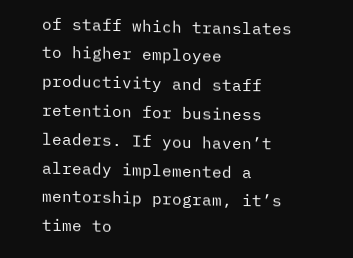of staff which translates to higher employee productivity and staff retention for business leaders. If you haven’t already implemented a mentorship program, it’s time to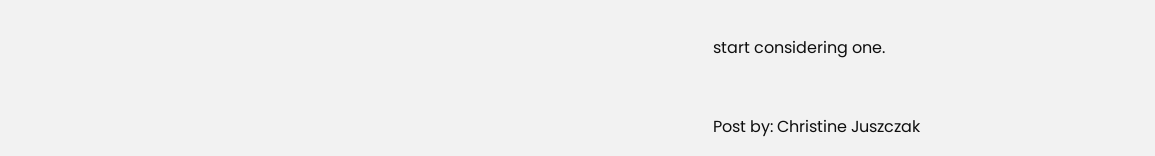start considering one.


Post by: Christine Juszczak